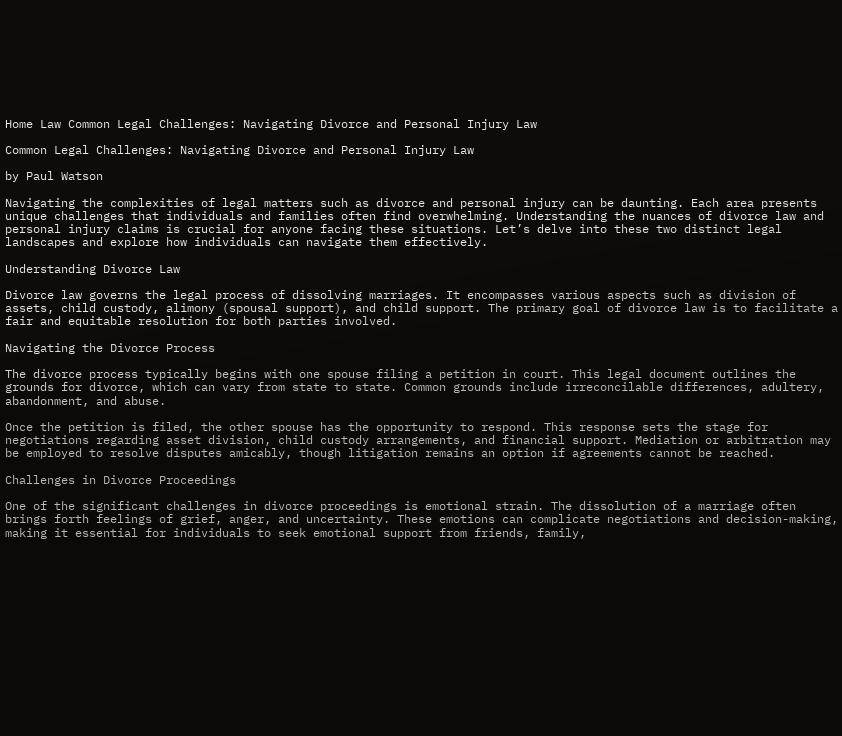Home Law Common Legal Challenges: Navigating Divorce and Personal Injury Law

Common Legal Challenges: Navigating Divorce and Personal Injury Law

by Paul Watson

Navigating the complexities of legal matters such as divorce and personal injury can be daunting. Each area presents unique challenges that individuals and families often find overwhelming. Understanding the nuances of divorce law and personal injury claims is crucial for anyone facing these situations. Let’s delve into these two distinct legal landscapes and explore how individuals can navigate them effectively.

Understanding Divorce Law

Divorce law governs the legal process of dissolving marriages. It encompasses various aspects such as division of assets, child custody, alimony (spousal support), and child support. The primary goal of divorce law is to facilitate a fair and equitable resolution for both parties involved.

Navigating the Divorce Process

The divorce process typically begins with one spouse filing a petition in court. This legal document outlines the grounds for divorce, which can vary from state to state. Common grounds include irreconcilable differences, adultery, abandonment, and abuse.

Once the petition is filed, the other spouse has the opportunity to respond. This response sets the stage for negotiations regarding asset division, child custody arrangements, and financial support. Mediation or arbitration may be employed to resolve disputes amicably, though litigation remains an option if agreements cannot be reached.

Challenges in Divorce Proceedings

One of the significant challenges in divorce proceedings is emotional strain. The dissolution of a marriage often brings forth feelings of grief, anger, and uncertainty. These emotions can complicate negotiations and decision-making, making it essential for individuals to seek emotional support from friends, family,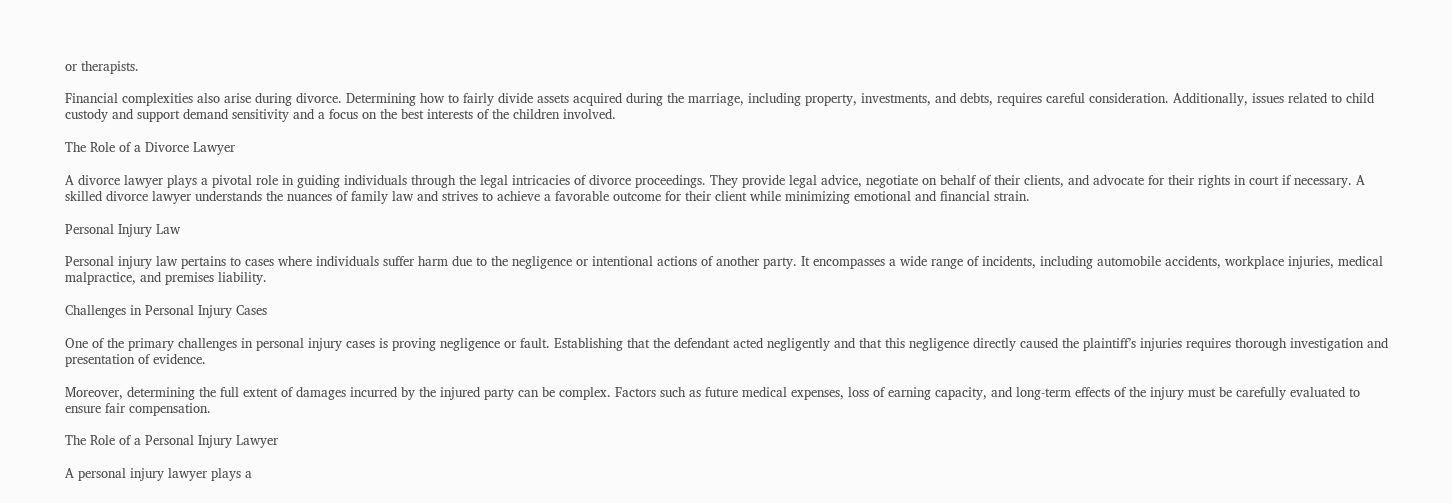or therapists.

Financial complexities also arise during divorce. Determining how to fairly divide assets acquired during the marriage, including property, investments, and debts, requires careful consideration. Additionally, issues related to child custody and support demand sensitivity and a focus on the best interests of the children involved.

The Role of a Divorce Lawyer

A divorce lawyer plays a pivotal role in guiding individuals through the legal intricacies of divorce proceedings. They provide legal advice, negotiate on behalf of their clients, and advocate for their rights in court if necessary. A skilled divorce lawyer understands the nuances of family law and strives to achieve a favorable outcome for their client while minimizing emotional and financial strain.

Personal Injury Law

Personal injury law pertains to cases where individuals suffer harm due to the negligence or intentional actions of another party. It encompasses a wide range of incidents, including automobile accidents, workplace injuries, medical malpractice, and premises liability.

Challenges in Personal Injury Cases

One of the primary challenges in personal injury cases is proving negligence or fault. Establishing that the defendant acted negligently and that this negligence directly caused the plaintiff’s injuries requires thorough investigation and presentation of evidence.

Moreover, determining the full extent of damages incurred by the injured party can be complex. Factors such as future medical expenses, loss of earning capacity, and long-term effects of the injury must be carefully evaluated to ensure fair compensation.

The Role of a Personal Injury Lawyer

A personal injury lawyer plays a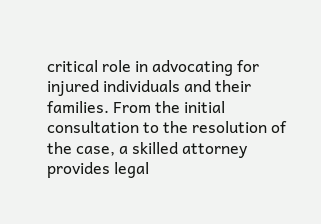critical role in advocating for injured individuals and their families. From the initial consultation to the resolution of the case, a skilled attorney provides legal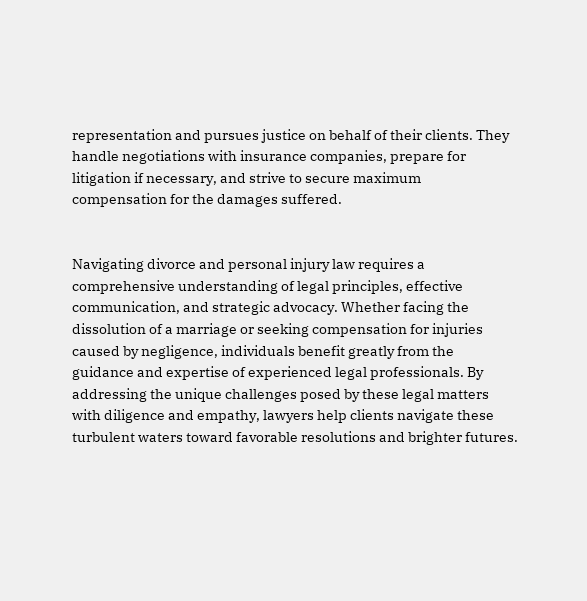representation and pursues justice on behalf of their clients. They handle negotiations with insurance companies, prepare for litigation if necessary, and strive to secure maximum compensation for the damages suffered.


Navigating divorce and personal injury law requires a comprehensive understanding of legal principles, effective communication, and strategic advocacy. Whether facing the dissolution of a marriage or seeking compensation for injuries caused by negligence, individuals benefit greatly from the guidance and expertise of experienced legal professionals. By addressing the unique challenges posed by these legal matters with diligence and empathy, lawyers help clients navigate these turbulent waters toward favorable resolutions and brighter futures.